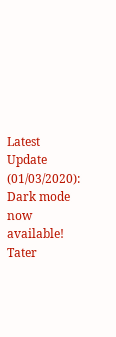Latest Update (01/03/2020): Dark mode now available!
Tater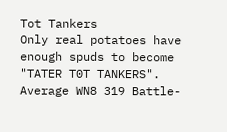Tot Tankers
Only real potatoes have enough spuds to become "TATER T0T TANKERS".
Average WN8 319 Battle-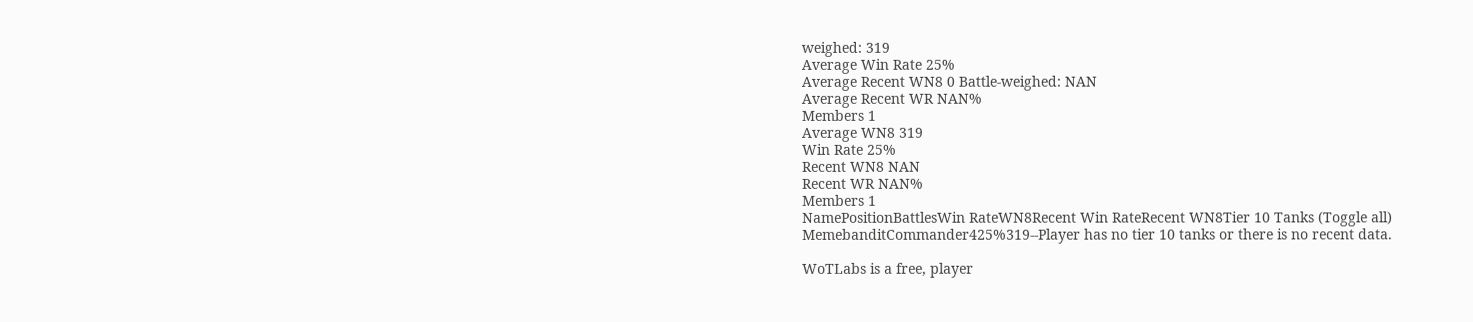weighed: 319
Average Win Rate 25%
Average Recent WN8 0 Battle-weighed: NAN
Average Recent WR NAN%
Members 1
Average WN8 319
Win Rate 25%
Recent WN8 NAN
Recent WR NAN%
Members 1
NamePositionBattlesWin RateWN8Recent Win RateRecent WN8Tier 10 Tanks (Toggle all)
MemebanditCommander425%319--Player has no tier 10 tanks or there is no recent data.

WoTLabs is a free, player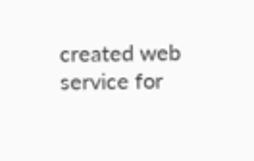created web service for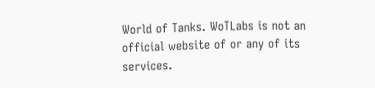World of Tanks. WoTLabs is not an official website of or any of its services.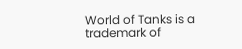World of Tanks is a trademark of